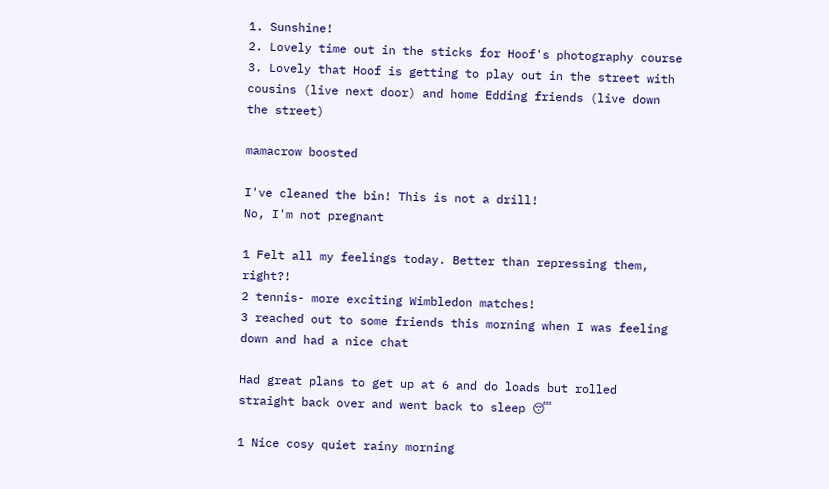1. Sunshine!
2. Lovely time out in the sticks for Hoof's photography course
3. Lovely that Hoof is getting to play out in the street with cousins (live next door) and home Edding friends (live down the street)

mamacrow boosted

I've cleaned the bin! This is not a drill!
No, I'm not pregnant

1 Felt all my feelings today. Better than repressing them, right?!
2 tennis- more exciting Wimbledon matches!
3 reached out to some friends this morning when I was feeling down and had a nice chat

Had great plans to get up at 6 and do loads but rolled straight back over and went back to sleep 😴

1 Nice cosy quiet rainy morning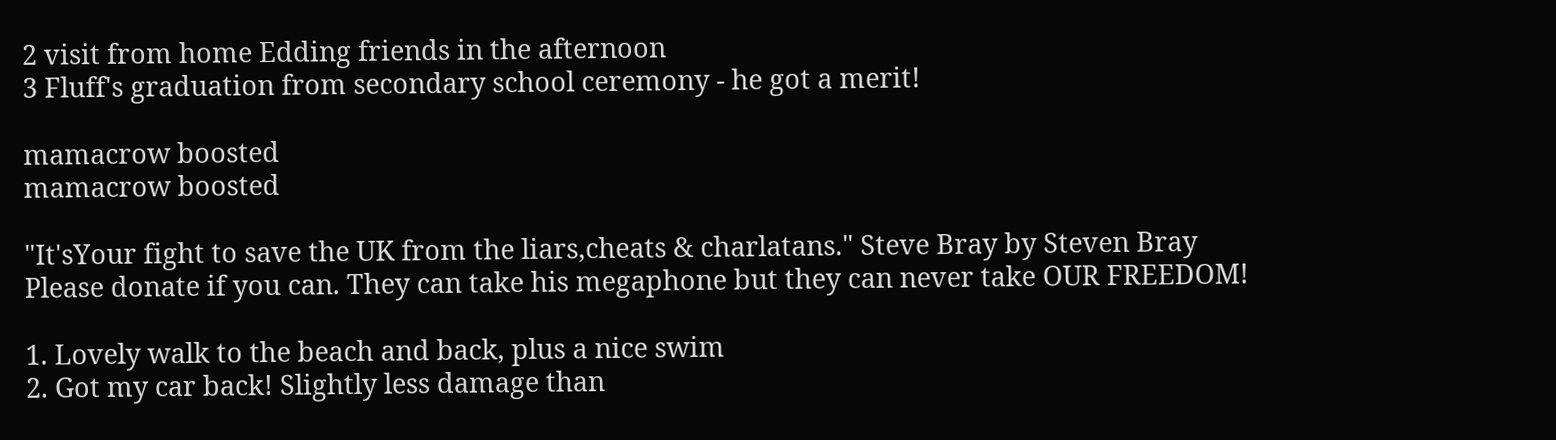2 visit from home Edding friends in the afternoon
3 Fluff's graduation from secondary school ceremony - he got a merit!

mamacrow boosted
mamacrow boosted

"It'sYour fight to save the UK from the liars,cheats & charlatans." Steve Bray by Steven Bray
Please donate if you can. They can take his megaphone but they can never take OUR FREEDOM!

1. Lovely walk to the beach and back, plus a nice swim
2. Got my car back! Slightly less damage than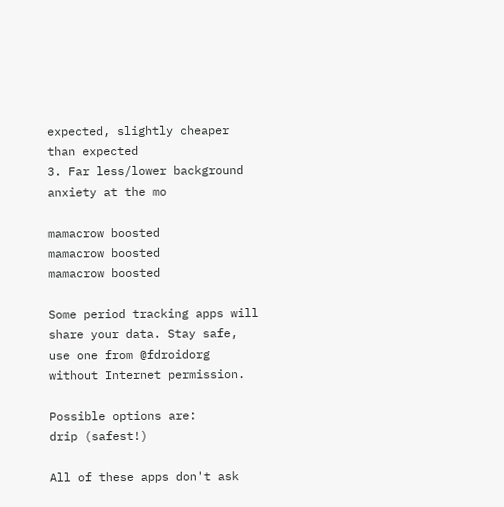expected, slightly cheaper than expected
3. Far less/lower background anxiety at the mo

mamacrow boosted
mamacrow boosted
mamacrow boosted

Some period tracking apps will share your data. Stay safe, use one from @fdroidorg without Internet permission.

Possible options are:
drip (safest!)

All of these apps don't ask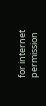for internet permission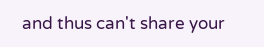and thus can't share your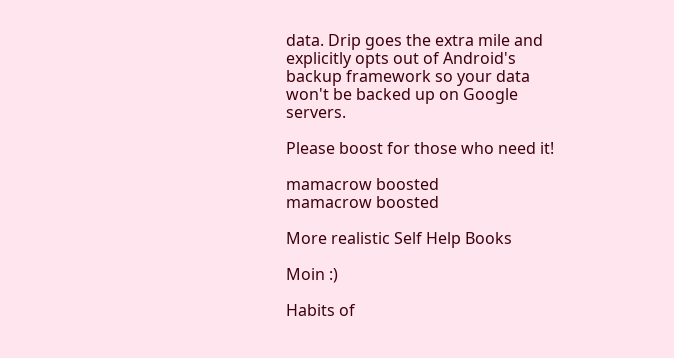data. Drip goes the extra mile and explicitly opts out of Android's backup framework so your data won't be backed up on Google servers.

Please boost for those who need it!

mamacrow boosted
mamacrow boosted

More realistic Self Help Books

Moin :)

Habits of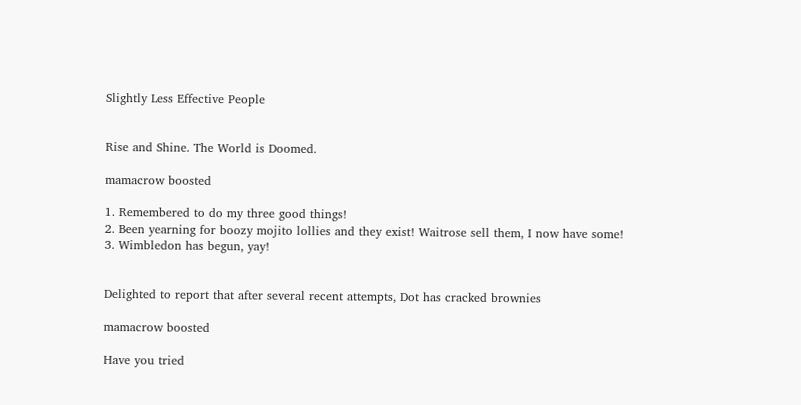Slightly Less Effective People


Rise and Shine. The World is Doomed.

mamacrow boosted

1. Remembered to do my three good things!
2. Been yearning for boozy mojito lollies and they exist! Waitrose sell them, I now have some!
3. Wimbledon has begun, yay!


Delighted to report that after several recent attempts, Dot has cracked brownies

mamacrow boosted

Have you tried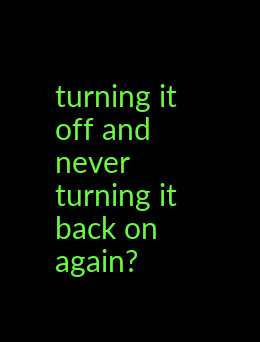turning it off and never turning it back on again?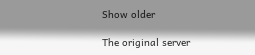Show older

The original server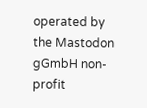operated by the Mastodon gGmbH non-profit